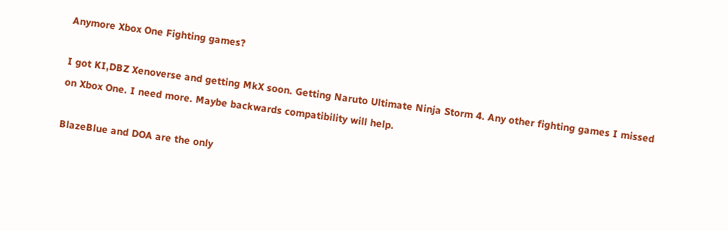Anymore Xbox One Fighting games?

I got KI,DBZ Xenoverse and getting MkX soon. Getting Naruto Ultimate Ninja Storm 4. Any other fighting games I missed on Xbox One. I need more. Maybe backwards compatibility will help.

BlazeBlue and DOA are the only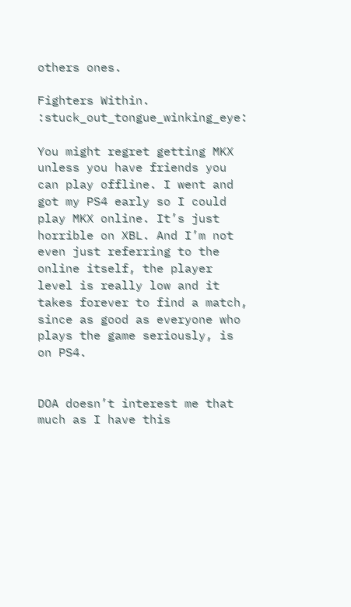others ones.

Fighters Within. :stuck_out_tongue_winking_eye:

You might regret getting MKX unless you have friends you can play offline. I went and got my PS4 early so I could play MKX online. It’s just horrible on XBL. And I’m not even just referring to the online itself, the player level is really low and it takes forever to find a match, since as good as everyone who plays the game seriously, is on PS4.


DOA doesn’t interest me that much as I have this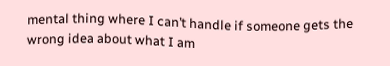mental thing where I can’t handle if someone gets the wrong idea about what I am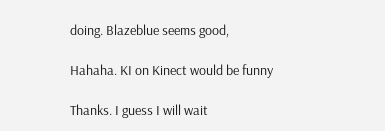doing. Blazeblue seems good,

Hahaha. KI on Kinect would be funny

Thanks. I guess I will wait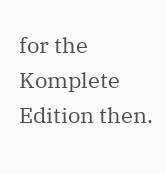for the Komplete Edition then.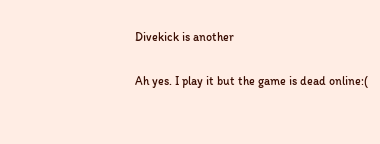Divekick is another

Ah yes. I play it but the game is dead online:(